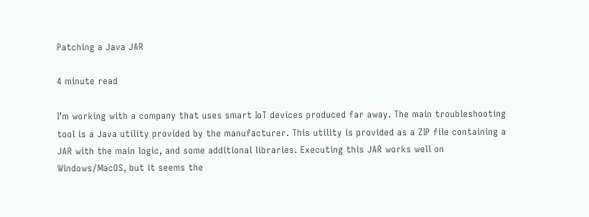Patching a Java JAR

4 minute read

I’m working with a company that uses smart IoT devices produced far away. The main troubleshooting tool is a Java utility provided by the manufacturer. This utility is provided as a ZIP file containing a JAR with the main logic, and some additional libraries. Executing this JAR works well on Windows/MacOS, but it seems the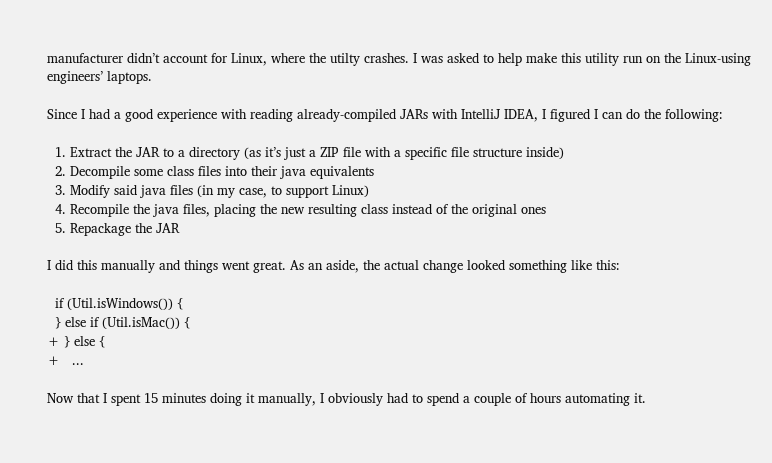manufacturer didn’t account for Linux, where the utilty crashes. I was asked to help make this utility run on the Linux-using engineers’ laptops.

Since I had a good experience with reading already-compiled JARs with IntelliJ IDEA, I figured I can do the following:

  1. Extract the JAR to a directory (as it’s just a ZIP file with a specific file structure inside)
  2. Decompile some class files into their java equivalents
  3. Modify said java files (in my case, to support Linux)
  4. Recompile the java files, placing the new resulting class instead of the original ones
  5. Repackage the JAR

I did this manually and things went great. As an aside, the actual change looked something like this:

  if (Util.isWindows()) {
  } else if (Util.isMac()) {
+ } else {
+   ...

Now that I spent 15 minutes doing it manually, I obviously had to spend a couple of hours automating it.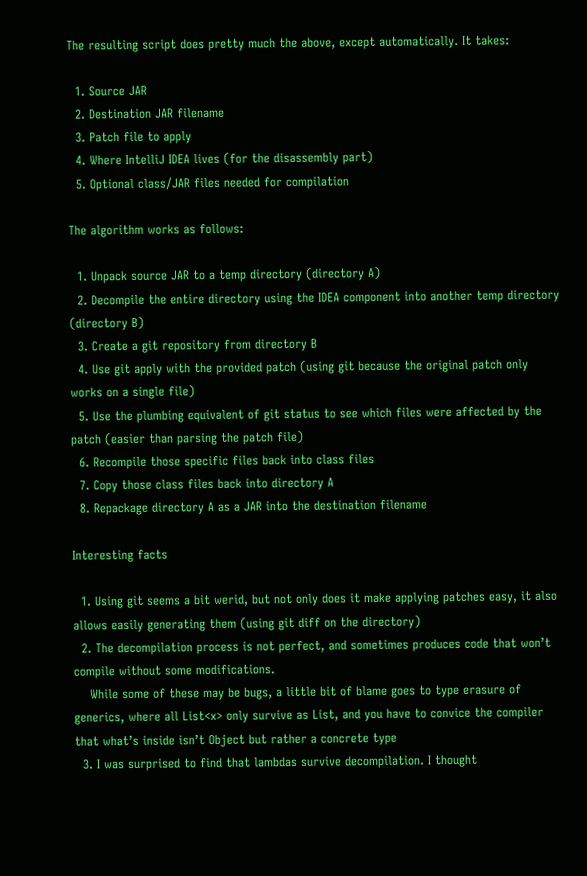The resulting script does pretty much the above, except automatically. It takes:

  1. Source JAR
  2. Destination JAR filename
  3. Patch file to apply
  4. Where IntelliJ IDEA lives (for the disassembly part)
  5. Optional class/JAR files needed for compilation

The algorithm works as follows:

  1. Unpack source JAR to a temp directory (directory A)
  2. Decompile the entire directory using the IDEA component into another temp directory (directory B)
  3. Create a git repository from directory B
  4. Use git apply with the provided patch (using git because the original patch only works on a single file)
  5. Use the plumbing equivalent of git status to see which files were affected by the patch (easier than parsing the patch file)
  6. Recompile those specific files back into class files
  7. Copy those class files back into directory A
  8. Repackage directory A as a JAR into the destination filename

Interesting facts

  1. Using git seems a bit werid, but not only does it make applying patches easy, it also allows easily generating them (using git diff on the directory)
  2. The decompilation process is not perfect, and sometimes produces code that won’t compile without some modifications.
    While some of these may be bugs, a little bit of blame goes to type erasure of generics, where all List<x> only survive as List, and you have to convice the compiler that what’s inside isn’t Object but rather a concrete type
  3. I was surprised to find that lambdas survive decompilation. I thought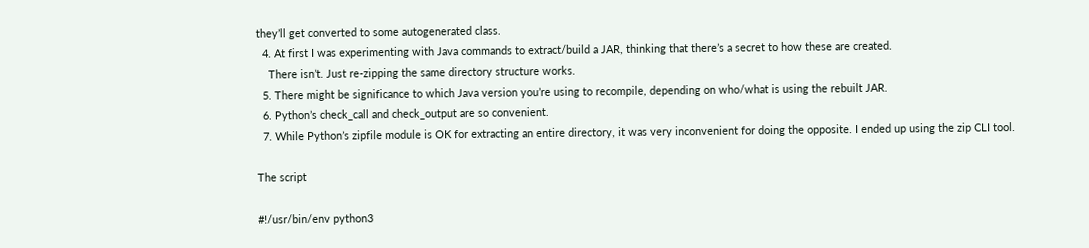they’ll get converted to some autogenerated class.
  4. At first I was experimenting with Java commands to extract/build a JAR, thinking that there’s a secret to how these are created.
    There isn’t. Just re-zipping the same directory structure works.
  5. There might be significance to which Java version you’re using to recompile, depending on who/what is using the rebuilt JAR.
  6. Python’s check_call and check_output are so convenient.
  7. While Python’s zipfile module is OK for extracting an entire directory, it was very inconvenient for doing the opposite. I ended up using the zip CLI tool.

The script

#!/usr/bin/env python3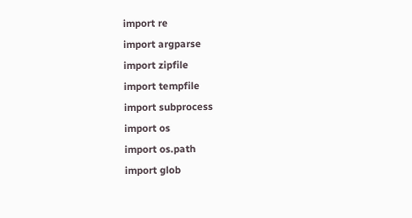import re
import argparse
import zipfile
import tempfile
import subprocess
import os
import os.path
import glob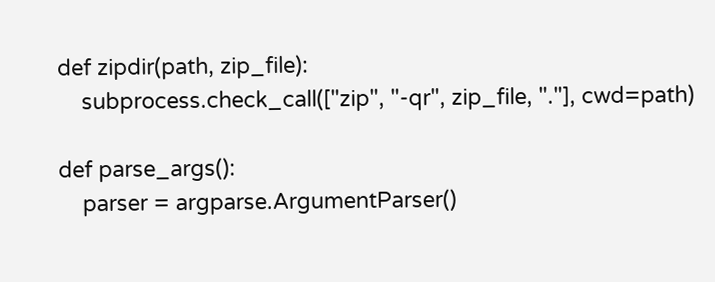def zipdir(path, zip_file):
    subprocess.check_call(["zip", "-qr", zip_file, "."], cwd=path)

def parse_args():
    parser = argparse.ArgumentParser()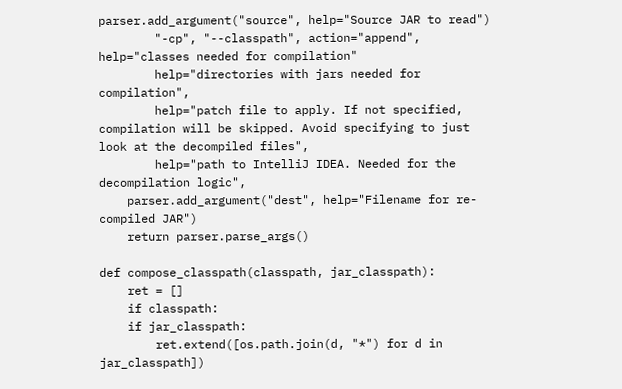parser.add_argument("source", help="Source JAR to read")
        "-cp", "--classpath", action="append", help="classes needed for compilation"
        help="directories with jars needed for compilation",
        help="patch file to apply. If not specified, compilation will be skipped. Avoid specifying to just look at the decompiled files",
        help="path to IntelliJ IDEA. Needed for the decompilation logic",
    parser.add_argument("dest", help="Filename for re-compiled JAR")
    return parser.parse_args()

def compose_classpath(classpath, jar_classpath):
    ret = []
    if classpath:
    if jar_classpath:
        ret.extend([os.path.join(d, "*") for d in jar_classpath])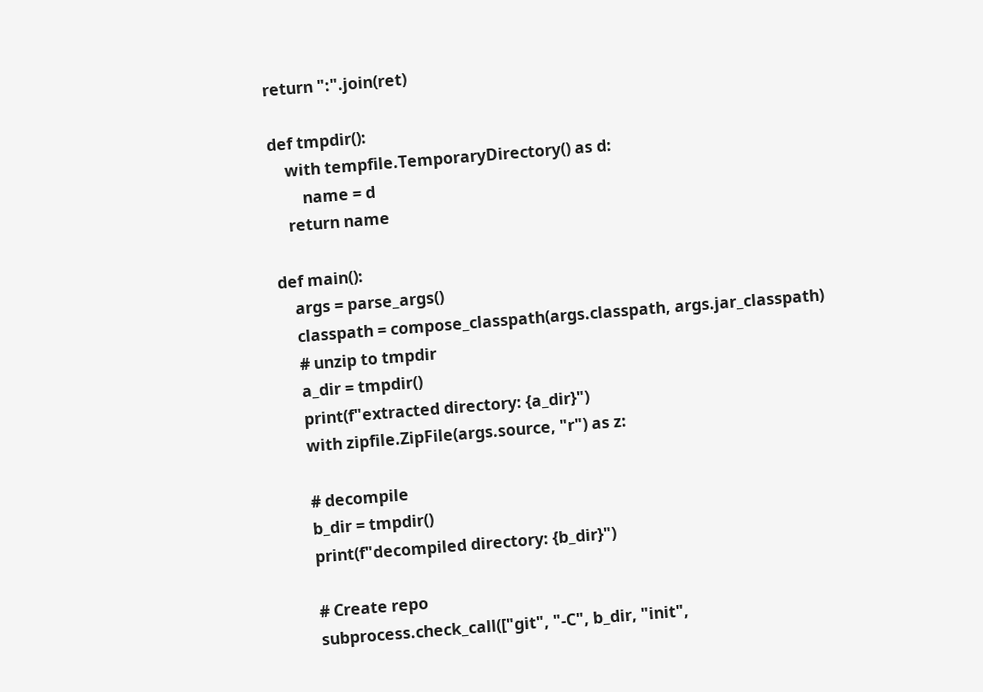return ":".join(ret)

def tmpdir():
    with tempfile.TemporaryDirectory() as d:
        name = d
    return name

def main():
    args = parse_args()
    classpath = compose_classpath(args.classpath, args.jar_classpath)
    # unzip to tmpdir
    a_dir = tmpdir()
    print(f"extracted directory: {a_dir}")
    with zipfile.ZipFile(args.source, "r") as z:

    # decompile
    b_dir = tmpdir()
    print(f"decompiled directory: {b_dir}")

    # Create repo
    subprocess.check_call(["git", "-C", b_dir, "init",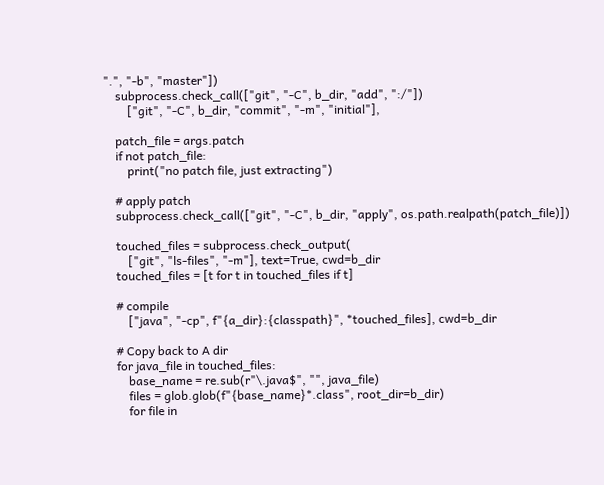".", "-b", "master"])
    subprocess.check_call(["git", "-C", b_dir, "add", ":/"])
        ["git", "-C", b_dir, "commit", "-m", "initial"],

    patch_file = args.patch
    if not patch_file:
        print("no patch file, just extracting")

    # apply patch
    subprocess.check_call(["git", "-C", b_dir, "apply", os.path.realpath(patch_file)])

    touched_files = subprocess.check_output(
        ["git", "ls-files", "-m"], text=True, cwd=b_dir
    touched_files = [t for t in touched_files if t]

    # compile
        ["java", "-cp", f"{a_dir}:{classpath}", *touched_files], cwd=b_dir

    # Copy back to A dir
    for java_file in touched_files:
        base_name = re.sub(r"\.java$", "", java_file)
        files = glob.glob(f"{base_name}*.class", root_dir=b_dir)
        for file in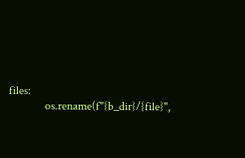files:
            os.rename(f"{b_dir}/{file}",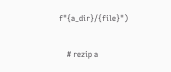f"{a_dir}/{file}")

    # rezip a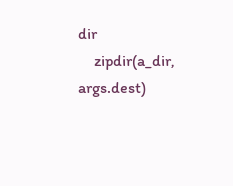dir
    zipdir(a_dir, args.dest)